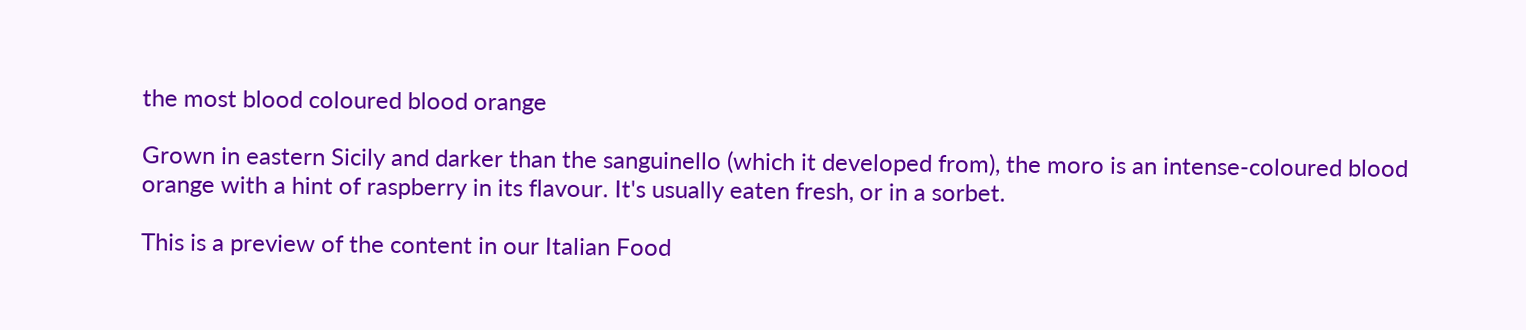the most blood coloured blood orange

Grown in eastern Sicily and darker than the sanguinello (which it developed from), the moro is an intense-coloured blood orange with a hint of raspberry in its flavour. It's usually eaten fresh, or in a sorbet.

This is a preview of the content in our Italian Food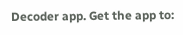Decoder app. Get the app to: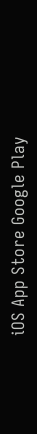iOS App Store Google Play